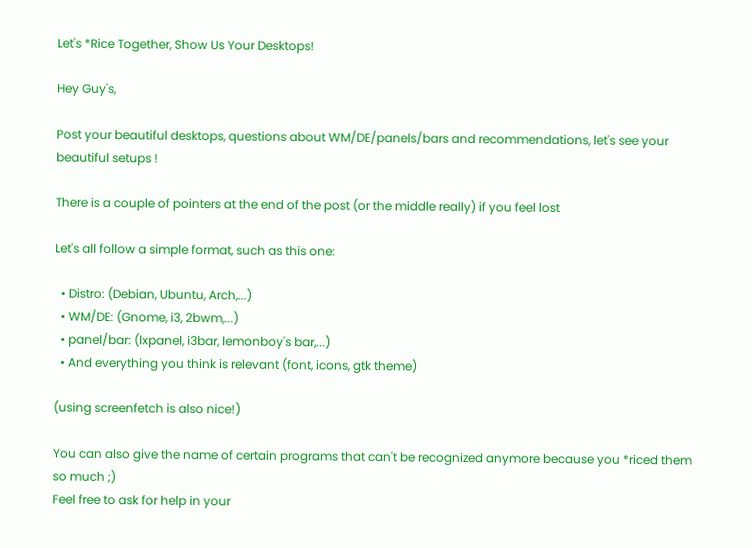Let's *Rice Together, Show Us Your Desktops!

Hey Guy's,

Post your beautiful desktops, questions about WM/DE/panels/bars and recommendations, let's see your beautiful setups !

There is a couple of pointers at the end of the post (or the middle really) if you feel lost

Let's all follow a simple format, such as this one:

  • Distro: (Debian, Ubuntu, Arch,...)
  • WM/DE: (Gnome, i3, 2bwm,...)
  • panel/bar: (lxpanel, i3bar, lemonboy's bar,...)
  • And everything you think is relevant (font, icons, gtk theme)

(using screenfetch is also nice!)

You can also give the name of certain programs that can't be recognized anymore because you *riced them so much ;)
Feel free to ask for help in your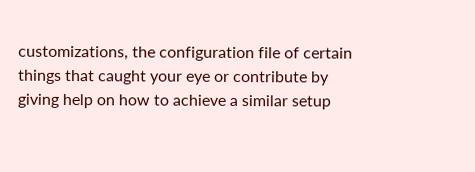customizations, the configuration file of certain things that caught your eye or contribute by giving help on how to achieve a similar setup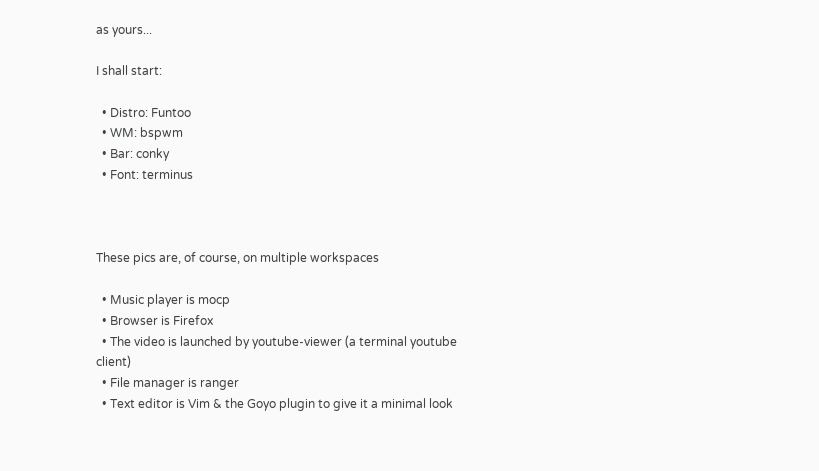as yours...

I shall start:

  • Distro: Funtoo
  • WM: bspwm
  • Bar: conky
  • Font: terminus



These pics are, of course, on multiple workspaces

  • Music player is mocp
  • Browser is Firefox
  • The video is launched by youtube-viewer (a terminal youtube client)
  • File manager is ranger
  • Text editor is Vim & the Goyo plugin to give it a minimal look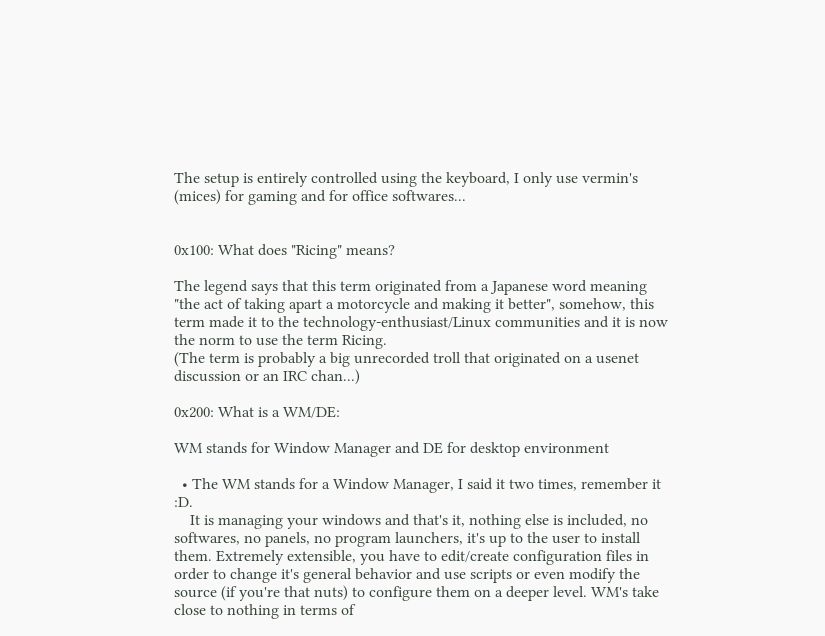The setup is entirely controlled using the keyboard, I only use vermin's (mices) for gaming and for office softwares...


0x100: What does "Ricing" means?

The legend says that this term originated from a Japanese word meaning "the act of taking apart a motorcycle and making it better", somehow, this term made it to the technology-enthusiast/Linux communities and it is now the norm to use the term Ricing.
(The term is probably a big unrecorded troll that originated on a usenet discussion or an IRC chan...)

0x200: What is a WM/DE:

WM stands for Window Manager and DE for desktop environment

  • The WM stands for a Window Manager, I said it two times, remember it :D.
    It is managing your windows and that's it, nothing else is included, no softwares, no panels, no program launchers, it's up to the user to install them. Extremely extensible, you have to edit/create configuration files in order to change it's general behavior and use scripts or even modify the source (if you're that nuts) to configure them on a deeper level. WM's take close to nothing in terms of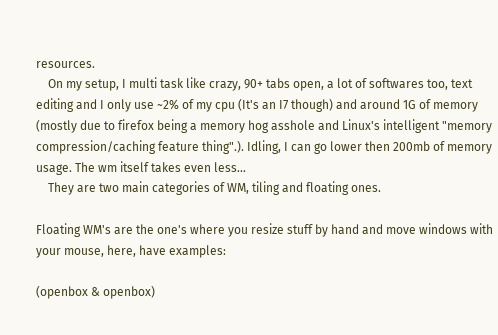resources.
    On my setup, I multi task like crazy, 90+ tabs open, a lot of softwares too, text editing and I only use ~2% of my cpu (It's an I7 though) and around 1G of memory (mostly due to firefox being a memory hog asshole and Linux's intelligent "memory compression/caching feature thing".). Idling, I can go lower then 200mb of memory usage. The wm itself takes even less...
    They are two main categories of WM, tiling and floating ones.

Floating WM's are the one's where you resize stuff by hand and move windows with your mouse, here, have examples:

(openbox & openbox)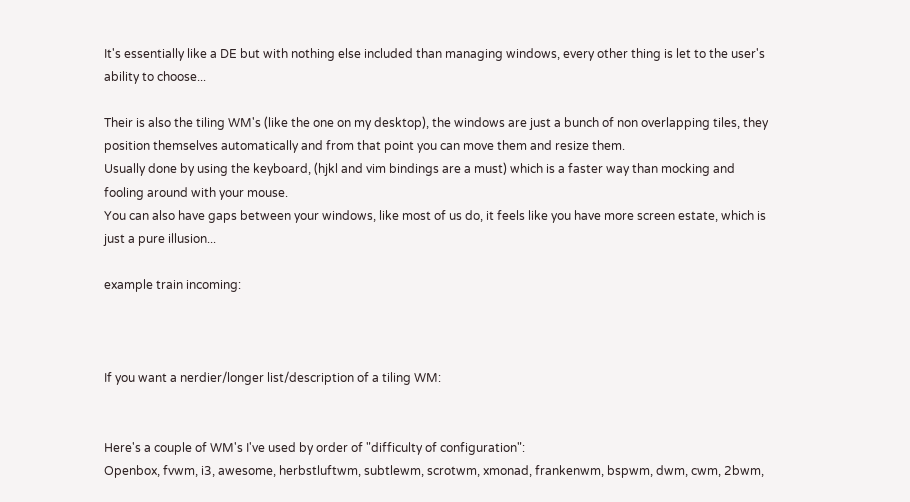It's essentially like a DE but with nothing else included than managing windows, every other thing is let to the user's ability to choose...

Their is also the tiling WM's (like the one on my desktop), the windows are just a bunch of non overlapping tiles, they position themselves automatically and from that point you can move them and resize them.
Usually done by using the keyboard, (hjkl and vim bindings are a must) which is a faster way than mocking and fooling around with your mouse.
You can also have gaps between your windows, like most of us do, it feels like you have more screen estate, which is just a pure illusion...

example train incoming:



If you want a nerdier/longer list/description of a tiling WM:


Here's a couple of WM's I've used by order of "difficulty of configuration":
Openbox, fvwm, i3, awesome, herbstluftwm, subtlewm, scrotwm, xmonad, frankenwm, bspwm, dwm, cwm, 2bwm,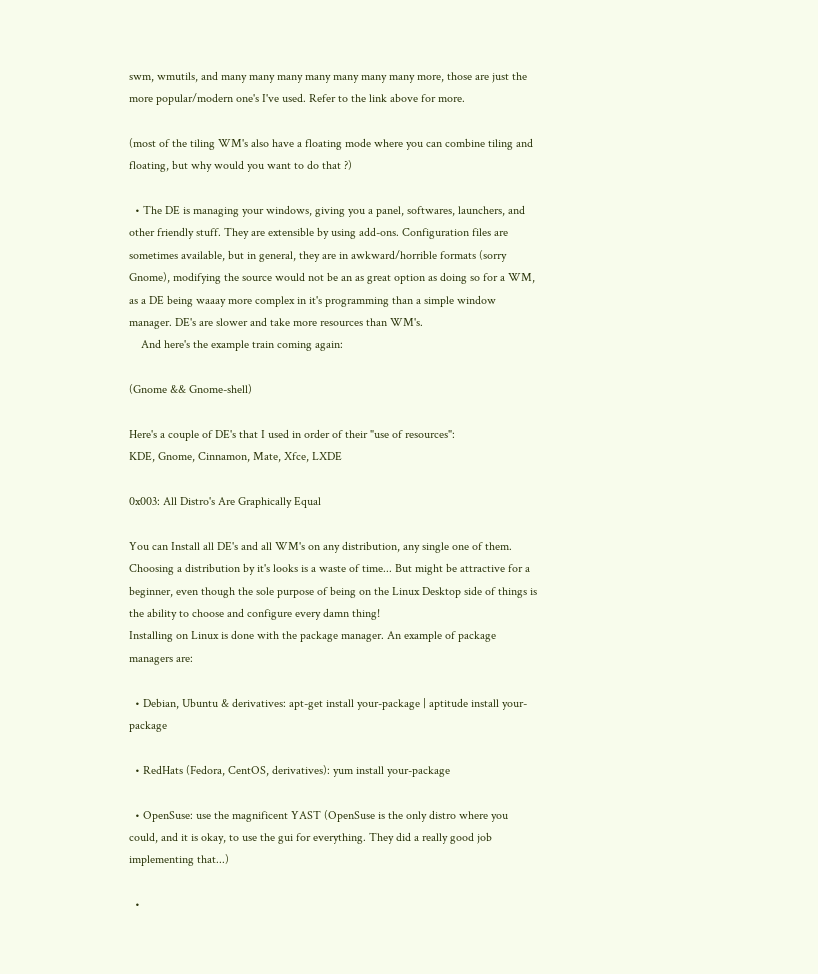swm, wmutils, and many many many many many many many more, those are just the more popular/modern one's I've used. Refer to the link above for more.

(most of the tiling WM's also have a floating mode where you can combine tiling and floating, but why would you want to do that ?)

  • The DE is managing your windows, giving you a panel, softwares, launchers, and other friendly stuff. They are extensible by using add-ons. Configuration files are sometimes available, but in general, they are in awkward/horrible formats (sorry Gnome), modifying the source would not be an as great option as doing so for a WM, as a DE being waaay more complex in it's programming than a simple window manager. DE's are slower and take more resources than WM's.
    And here's the example train coming again:

(Gnome && Gnome-shell)

Here's a couple of DE's that I used in order of their "use of resources":
KDE, Gnome, Cinnamon, Mate, Xfce, LXDE

0x003: All Distro's Are Graphically Equal

You can Install all DE's and all WM's on any distribution, any single one of them.
Choosing a distribution by it's looks is a waste of time... But might be attractive for a beginner, even though the sole purpose of being on the Linux Desktop side of things is the ability to choose and configure every damn thing!
Installing on Linux is done with the package manager. An example of package managers are:

  • Debian, Ubuntu & derivatives: apt-get install your-package | aptitude install your-package

  • RedHats (Fedora, CentOS, derivatives): yum install your-package

  • OpenSuse: use the magnificent YAST (OpenSuse is the only distro where you could, and it is okay, to use the gui for everything. They did a really good job implementing that...)

  •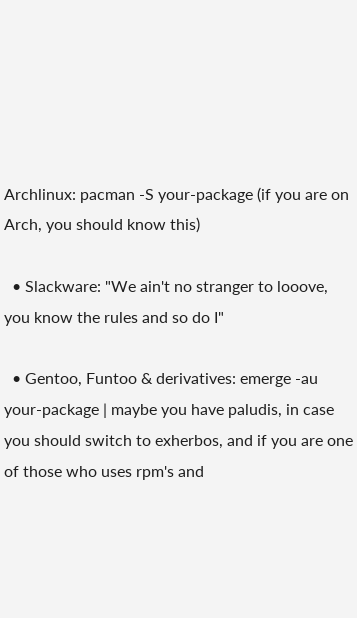Archlinux: pacman -S your-package (if you are on Arch, you should know this)

  • Slackware: "We ain't no stranger to looove, you know the rules and so do I"

  • Gentoo, Funtoo & derivatives: emerge -au your-package | maybe you have paludis, in case you should switch to exherbos, and if you are one of those who uses rpm's and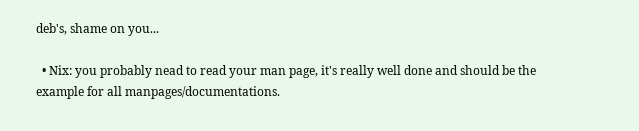deb's, shame on you...

  • Nix: you probably nead to read your man page, it's really well done and should be the example for all manpages/documentations.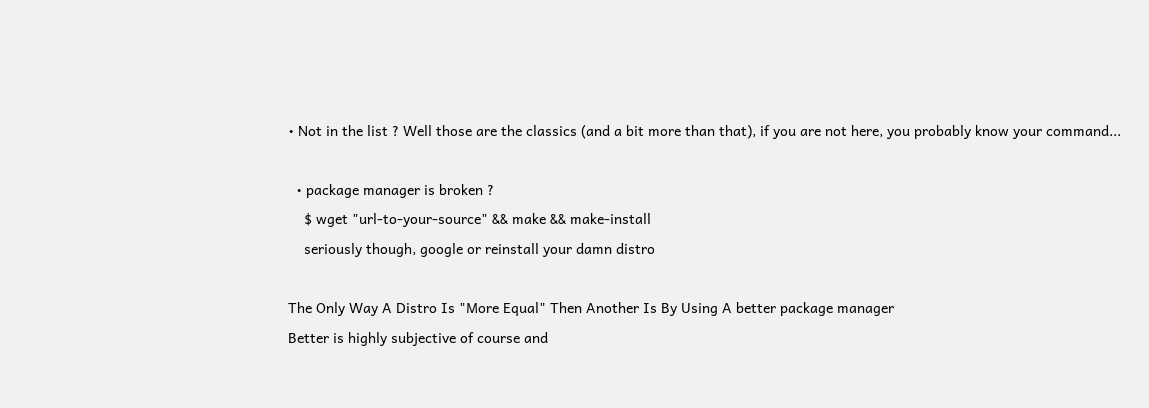• Not in the list ? Well those are the classics (and a bit more than that), if you are not here, you probably know your command...

  • package manager is broken ?
    $ wget "url-to-your-source" && make && make-install
    seriously though, google or reinstall your damn distro

The Only Way A Distro Is "More Equal" Then Another Is By Using A better package manager
Better is highly subjective of course and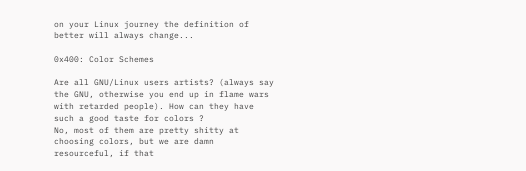on your Linux journey the definition of better will always change...

0x400: Color Schemes

Are all GNU/Linux users artists? (always say the GNU, otherwise you end up in flame wars with retarded people). How can they have such a good taste for colors ?
No, most of them are pretty shitty at choosing colors, but we are damn resourceful, if that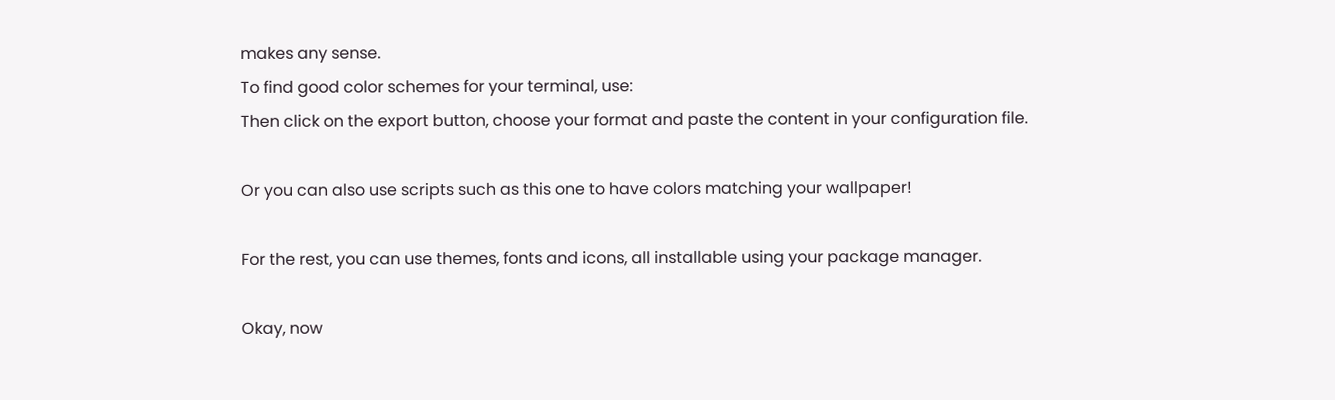makes any sense.
To find good color schemes for your terminal, use:
Then click on the export button, choose your format and paste the content in your configuration file.

Or you can also use scripts such as this one to have colors matching your wallpaper!

For the rest, you can use themes, fonts and icons, all installable using your package manager.

Okay, now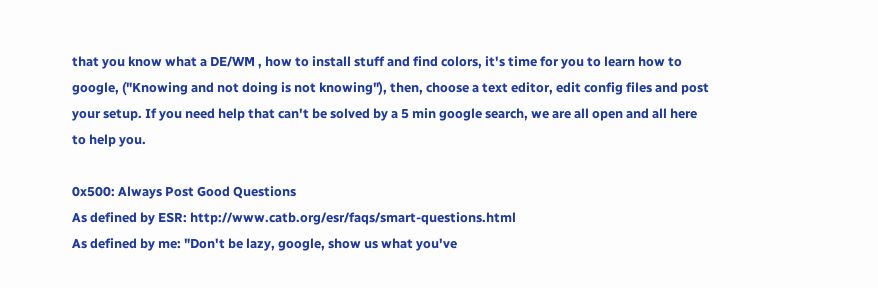that you know what a DE/WM , how to install stuff and find colors, it's time for you to learn how to google, ("Knowing and not doing is not knowing"), then, choose a text editor, edit config files and post your setup. If you need help that can't be solved by a 5 min google search, we are all open and all here to help you.

0x500: Always Post Good Questions
As defined by ESR: http://www.catb.org/esr/faqs/smart-questions.html
As defined by me: "Don't be lazy, google, show us what you've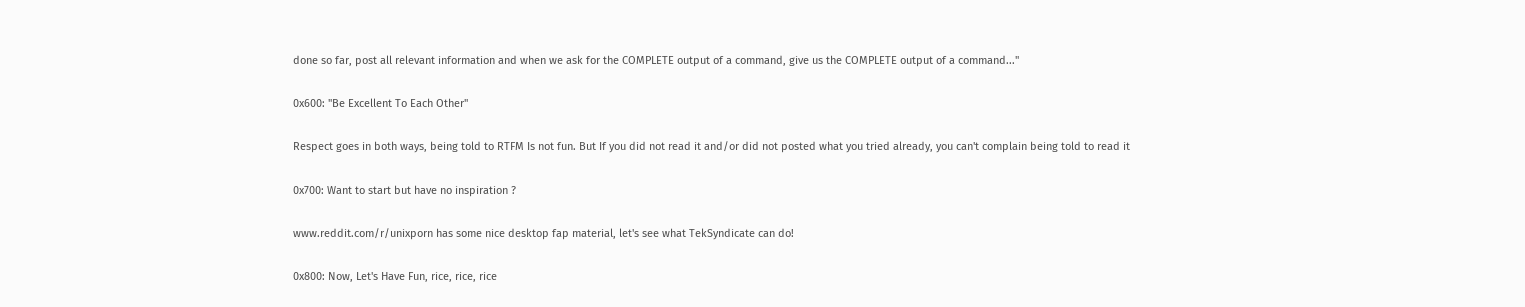done so far, post all relevant information and when we ask for the COMPLETE output of a command, give us the COMPLETE output of a command..."

0x600: "Be Excellent To Each Other"

Respect goes in both ways, being told to RTFM Is not fun. But If you did not read it and/or did not posted what you tried already, you can't complain being told to read it

0x700: Want to start but have no inspiration ?

www.reddit.com/r/unixporn has some nice desktop fap material, let's see what TekSyndicate can do!

0x800: Now, Let's Have Fun, rice, rice, rice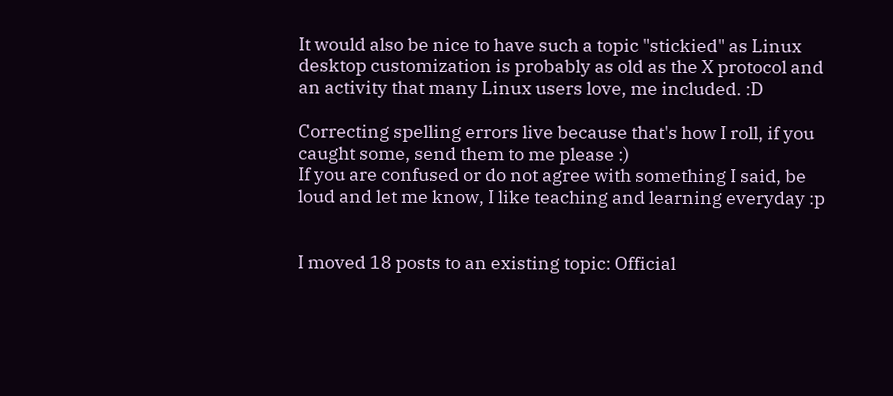It would also be nice to have such a topic "stickied" as Linux desktop customization is probably as old as the X protocol and an activity that many Linux users love, me included. :D

Correcting spelling errors live because that's how I roll, if you caught some, send them to me please :)
If you are confused or do not agree with something I said, be loud and let me know, I like teaching and learning everyday :p


I moved 18 posts to an existing topic: Official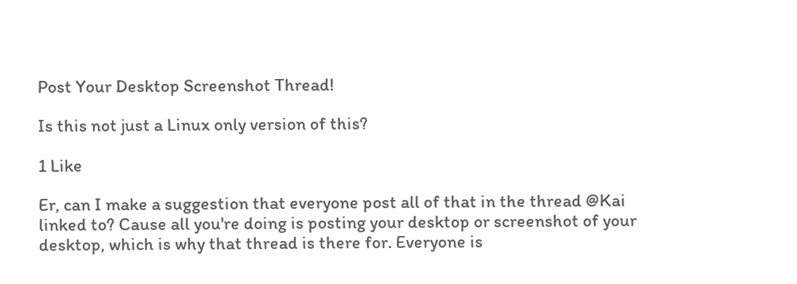Post Your Desktop Screenshot Thread!

Is this not just a Linux only version of this?

1 Like

Er, can I make a suggestion that everyone post all of that in the thread @Kai linked to? Cause all you're doing is posting your desktop or screenshot of your desktop, which is why that thread is there for. Everyone is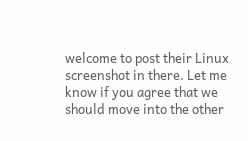welcome to post their Linux screenshot in there. Let me know if you agree that we should move into the other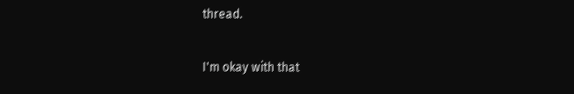thread.

I'm okay with that